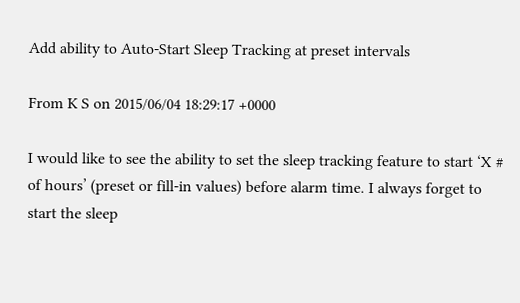Add ability to Auto-Start Sleep Tracking at preset intervals

From K S on 2015/06/04 18:29:17 +0000

I would like to see the ability to set the sleep tracking feature to start ‘X # of hours’ (preset or fill-in values) before alarm time. I always forget to start the sleep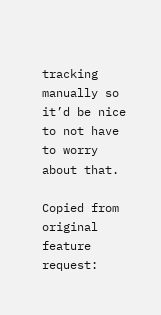tracking manually so it’d be nice to not have to worry about that.

Copied from original feature request: